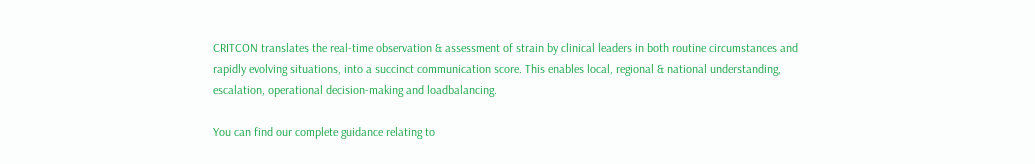CRITCON translates the real-time observation & assessment of strain by clinical leaders in both routine circumstances and rapidly evolving situations, into a succinct communication score. This enables local, regional & national understanding, escalation, operational decision-making and loadbalancing.

You can find our complete guidance relating to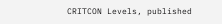CRITCON Levels, published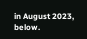in August 2023, below.